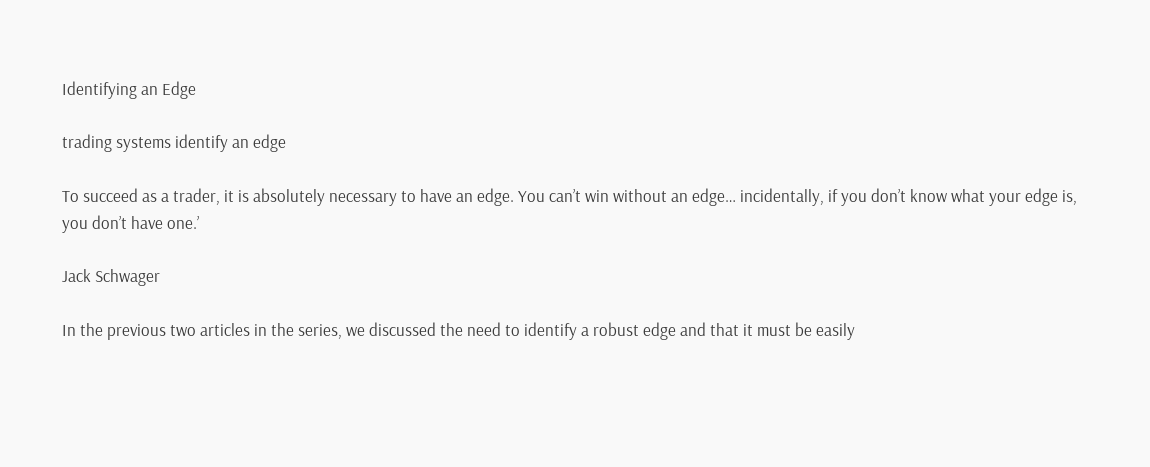Identifying an Edge

trading systems identify an edge

To succeed as a trader, it is absolutely necessary to have an edge. You can’t win without an edge… incidentally, if you don’t know what your edge is, you don’t have one.’

Jack Schwager

In the previous two articles in the series, we discussed the need to identify a robust edge and that it must be easily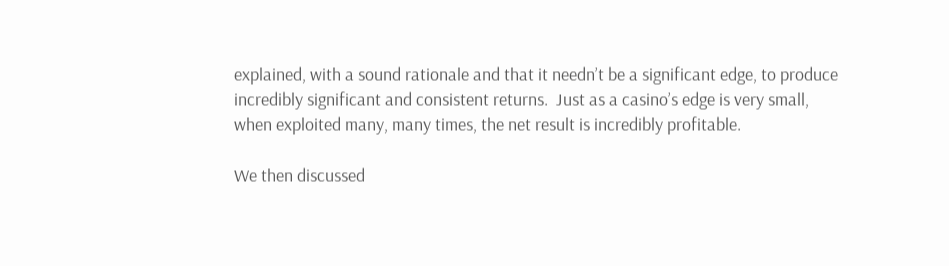explained, with a sound rationale and that it needn’t be a significant edge, to produce incredibly significant and consistent returns.  Just as a casino’s edge is very small, when exploited many, many times, the net result is incredibly profitable.

We then discussed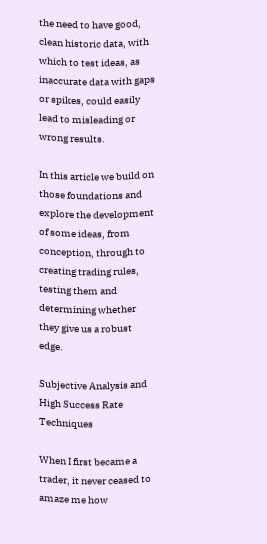the need to have good, clean historic data, with which to test ideas, as inaccurate data with gaps or spikes, could easily lead to misleading or wrong results.

In this article we build on those foundations and explore the development of some ideas, from conception, through to creating trading rules, testing them and determining whether they give us a robust edge.

Subjective Analysis and High Success Rate Techniques

When I first became a trader, it never ceased to amaze me how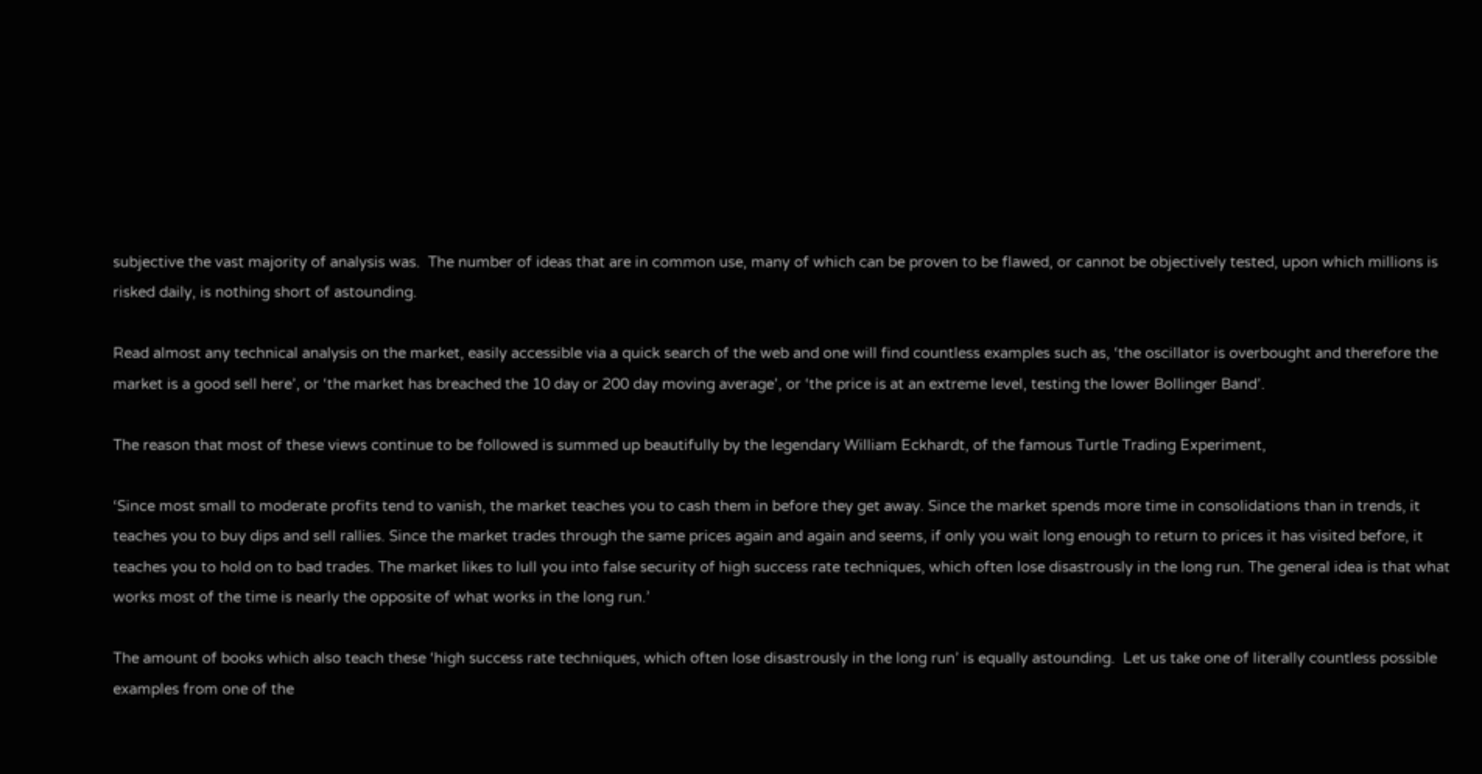subjective the vast majority of analysis was.  The number of ideas that are in common use, many of which can be proven to be flawed, or cannot be objectively tested, upon which millions is risked daily, is nothing short of astounding.

Read almost any technical analysis on the market, easily accessible via a quick search of the web and one will find countless examples such as, ‘the oscillator is overbought and therefore the market is a good sell here’, or ‘the market has breached the 10 day or 200 day moving average’, or ‘the price is at an extreme level, testing the lower Bollinger Band’.

The reason that most of these views continue to be followed is summed up beautifully by the legendary William Eckhardt, of the famous Turtle Trading Experiment,

‘Since most small to moderate profits tend to vanish, the market teaches you to cash them in before they get away. Since the market spends more time in consolidations than in trends, it teaches you to buy dips and sell rallies. Since the market trades through the same prices again and again and seems, if only you wait long enough to return to prices it has visited before, it teaches you to hold on to bad trades. The market likes to lull you into false security of high success rate techniques, which often lose disastrously in the long run. The general idea is that what works most of the time is nearly the opposite of what works in the long run.’

The amount of books which also teach these ‘high success rate techniques, which often lose disastrously in the long run’ is equally astounding.  Let us take one of literally countless possible examples from one of the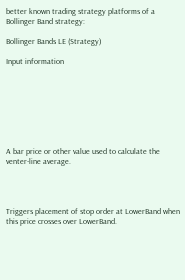better known trading strategy platforms of a Bollinger Band strategy:

Bollinger Bands LE (Strategy)

Input information








A bar price or other value used to calculate the venter-line average.




Triggers placement of stop order at LowerBand when this price crosses over LowerBand.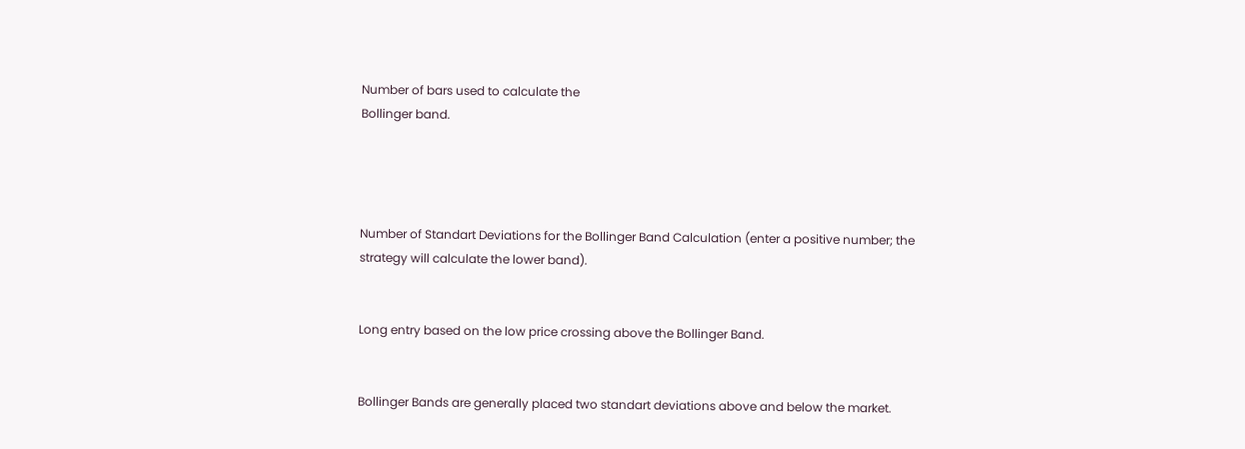Number of bars used to calculate the
Bollinger band.




Number of Standart Deviations for the Bollinger Band Calculation (enter a positive number; the strategy will calculate the lower band).


Long entry based on the low price crossing above the Bollinger Band.


Bollinger Bands are generally placed two standart deviations above and below the market.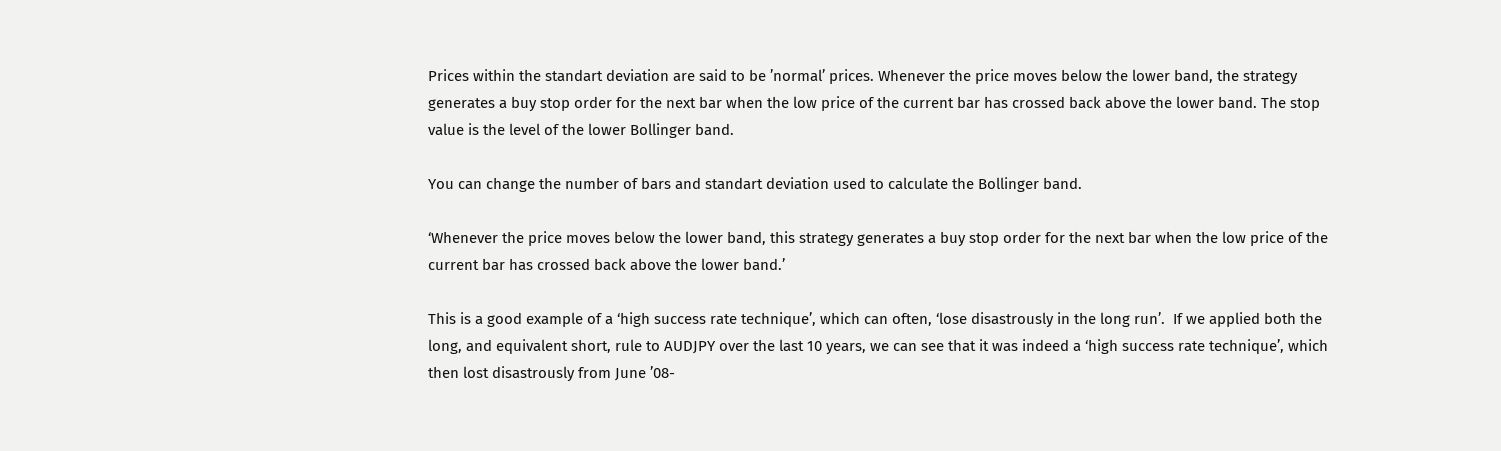Prices within the standart deviation are said to be ’normal’ prices. Whenever the price moves below the lower band, the strategy generates a buy stop order for the next bar when the low price of the current bar has crossed back above the lower band. The stop value is the level of the lower Bollinger band.

You can change the number of bars and standart deviation used to calculate the Bollinger band.

‘Whenever the price moves below the lower band, this strategy generates a buy stop order for the next bar when the low price of the current bar has crossed back above the lower band.’

This is a good example of a ‘high success rate technique’, which can often, ‘lose disastrously in the long run’.  If we applied both the long, and equivalent short, rule to AUDJPY over the last 10 years, we can see that it was indeed a ‘high success rate technique’, which then lost disastrously from June ’08-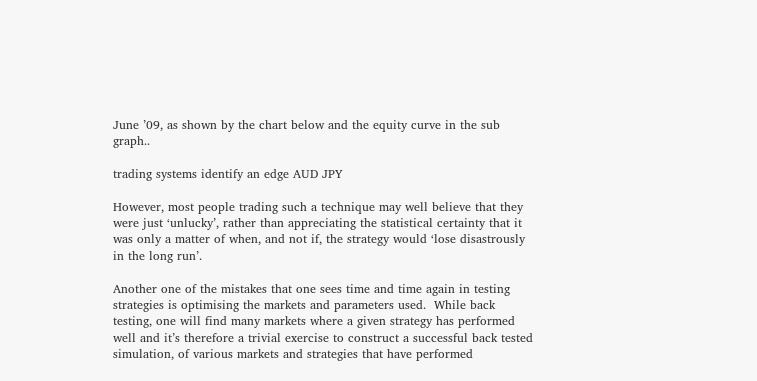June ’09, as shown by the chart below and the equity curve in the sub graph..

trading systems identify an edge AUD JPY

However, most people trading such a technique may well believe that they were just ‘unlucky’, rather than appreciating the statistical certainty that it was only a matter of when, and not if, the strategy would ‘lose disastrously in the long run’.

Another one of the mistakes that one sees time and time again in testing strategies is optimising the markets and parameters used.  While back testing, one will find many markets where a given strategy has performed well and it’s therefore a trivial exercise to construct a successful back tested simulation, of various markets and strategies that have performed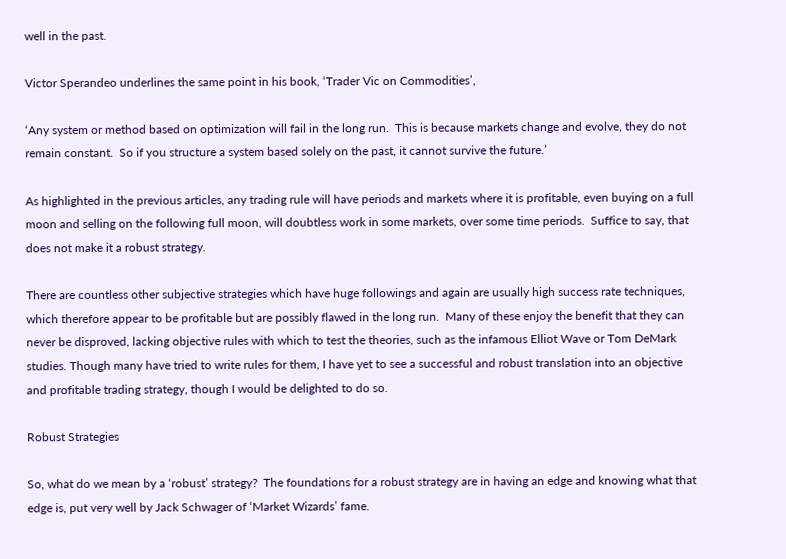well in the past.

Victor Sperandeo underlines the same point in his book, ‘Trader Vic on Commodities’,

‘Any system or method based on optimization will fail in the long run.  This is because markets change and evolve, they do not remain constant.  So if you structure a system based solely on the past, it cannot survive the future.’

As highlighted in the previous articles, any trading rule will have periods and markets where it is profitable, even buying on a full moon and selling on the following full moon, will doubtless work in some markets, over some time periods.  Suffice to say, that does not make it a robust strategy.

There are countless other subjective strategies which have huge followings and again are usually high success rate techniques, which therefore appear to be profitable but are possibly flawed in the long run.  Many of these enjoy the benefit that they can never be disproved, lacking objective rules with which to test the theories, such as the infamous Elliot Wave or Tom DeMark studies. Though many have tried to write rules for them, I have yet to see a successful and robust translation into an objective and profitable trading strategy, though I would be delighted to do so.

Robust Strategies

So, what do we mean by a ‘robust’ strategy?  The foundations for a robust strategy are in having an edge and knowing what that edge is, put very well by Jack Schwager of ‘Market Wizards’ fame.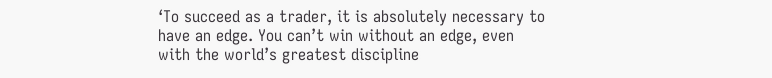‘To succeed as a trader, it is absolutely necessary to have an edge. You can’t win without an edge, even with the world’s greatest discipline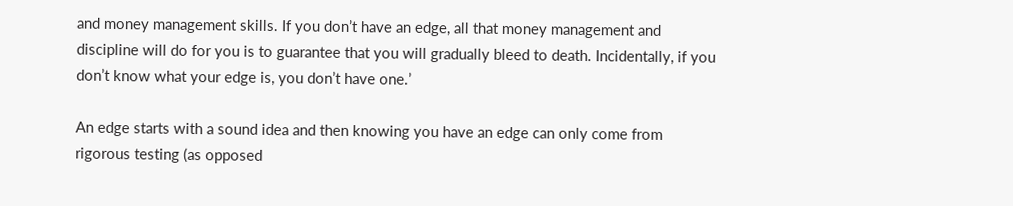and money management skills. If you don’t have an edge, all that money management and discipline will do for you is to guarantee that you will gradually bleed to death. Incidentally, if you don’t know what your edge is, you don’t have one.’

An edge starts with a sound idea and then knowing you have an edge can only come from rigorous testing (as opposed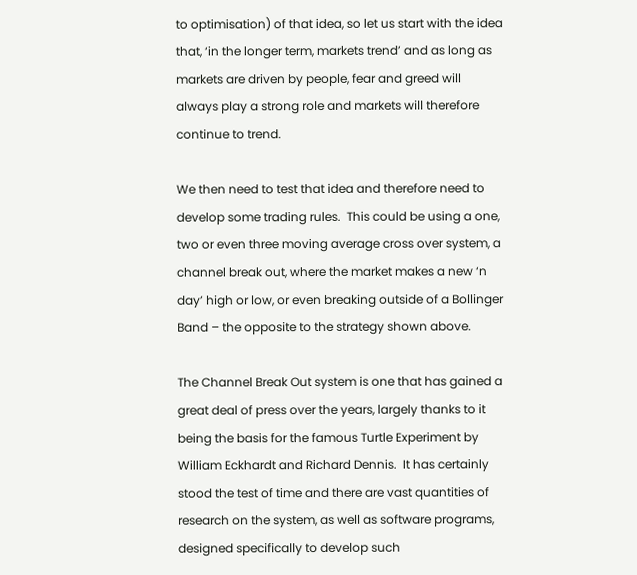to optimisation) of that idea, so let us start with the idea that, ‘in the longer term, markets trend’ and as long as markets are driven by people, fear and greed will always play a strong role and markets will therefore continue to trend.

We then need to test that idea and therefore need to develop some trading rules.  This could be using a one, two or even three moving average cross over system, a channel break out, where the market makes a new ‘n day’ high or low, or even breaking outside of a Bollinger Band – the opposite to the strategy shown above.

The Channel Break Out system is one that has gained a great deal of press over the years, largely thanks to it being the basis for the famous Turtle Experiment by William Eckhardt and Richard Dennis.  It has certainly stood the test of time and there are vast quantities of research on the system, as well as software programs, designed specifically to develop such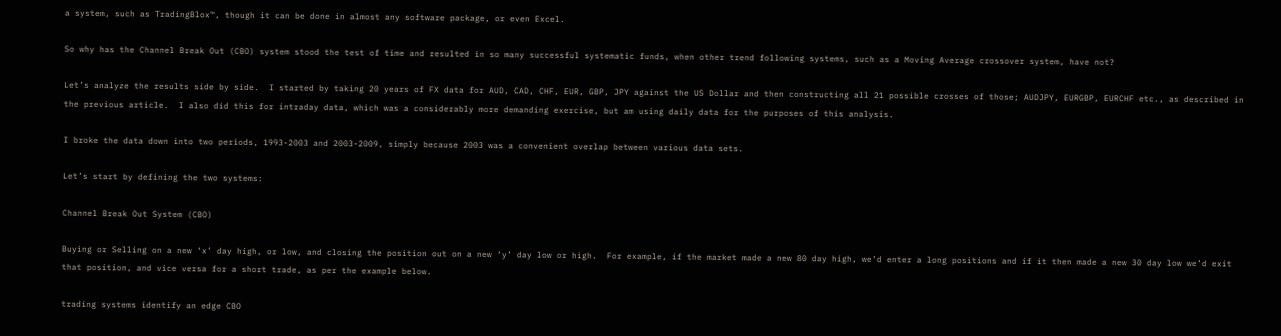a system, such as TradingBlox™, though it can be done in almost any software package, or even Excel.

So why has the Channel Break Out (CBO) system stood the test of time and resulted in so many successful systematic funds, when other trend following systems, such as a Moving Average crossover system, have not?

Let’s analyze the results side by side.  I started by taking 20 years of FX data for AUD, CAD, CHF, EUR, GBP, JPY against the US Dollar and then constructing all 21 possible crosses of those; AUDJPY, EURGBP, EURCHF etc., as described in the previous article.  I also did this for intraday data, which was a considerably more demanding exercise, but am using daily data for the purposes of this analysis.

I broke the data down into two periods, 1993-2003 and 2003-2009, simply because 2003 was a convenient overlap between various data sets.

Let’s start by defining the two systems:

Channel Break Out System (CBO)

Buying or Selling on a new ‘x’ day high, or low, and closing the position out on a new ‘y’ day low or high.  For example, if the market made a new 80 day high, we’d enter a long positions and if it then made a new 30 day low we’d exit that position, and vice versa for a short trade, as per the example below.

trading systems identify an edge CBO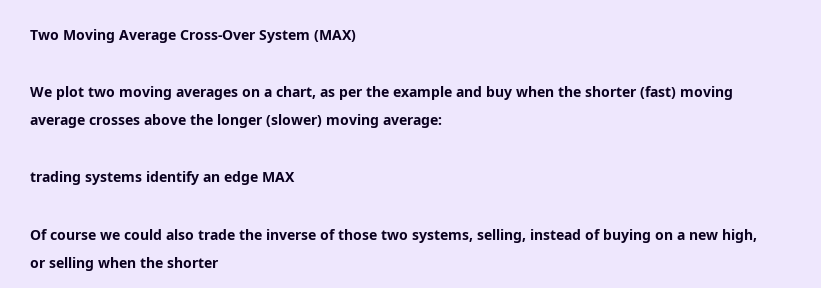Two Moving Average Cross-Over System (MAX)

We plot two moving averages on a chart, as per the example and buy when the shorter (fast) moving average crosses above the longer (slower) moving average:

trading systems identify an edge MAX

Of course we could also trade the inverse of those two systems, selling, instead of buying on a new high, or selling when the shorter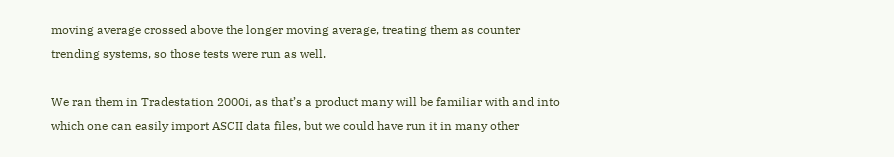moving average crossed above the longer moving average, treating them as counter trending systems, so those tests were run as well.

We ran them in Tradestation 2000i, as that’s a product many will be familiar with and into which one can easily import ASCII data files, but we could have run it in many other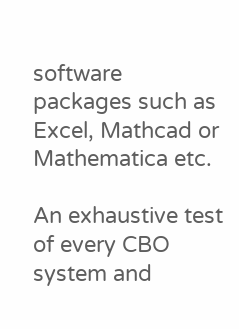software packages such as Excel, Mathcad or Mathematica etc.

An exhaustive test of every CBO system and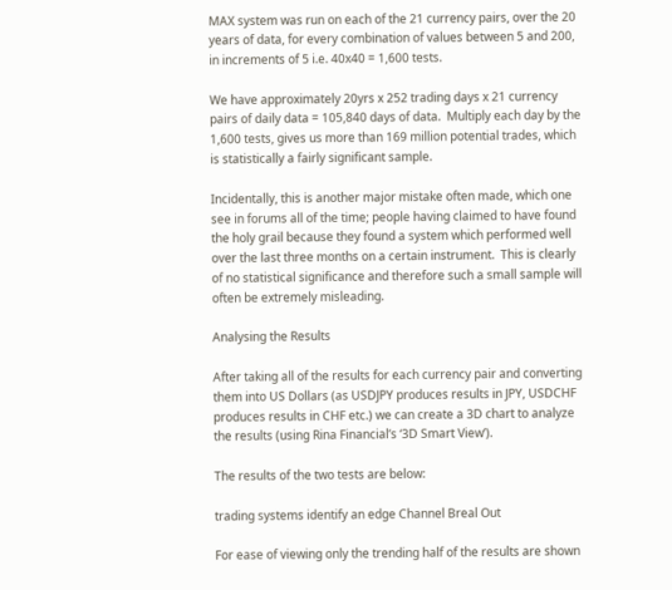MAX system was run on each of the 21 currency pairs, over the 20 years of data, for every combination of values between 5 and 200, in increments of 5 i.e. 40x40 = 1,600 tests.

We have approximately 20yrs x 252 trading days x 21 currency pairs of daily data = 105,840 days of data.  Multiply each day by the 1,600 tests, gives us more than 169 million potential trades, which is statistically a fairly significant sample.

Incidentally, this is another major mistake often made, which one see in forums all of the time; people having claimed to have found the holy grail because they found a system which performed well over the last three months on a certain instrument.  This is clearly of no statistical significance and therefore such a small sample will often be extremely misleading.

Analysing the Results

After taking all of the results for each currency pair and converting them into US Dollars (as USDJPY produces results in JPY, USDCHF produces results in CHF etc.) we can create a 3D chart to analyze the results (using Rina Financial’s ‘3D Smart View’).

The results of the two tests are below:

trading systems identify an edge Channel Breal Out

For ease of viewing only the trending half of the results are shown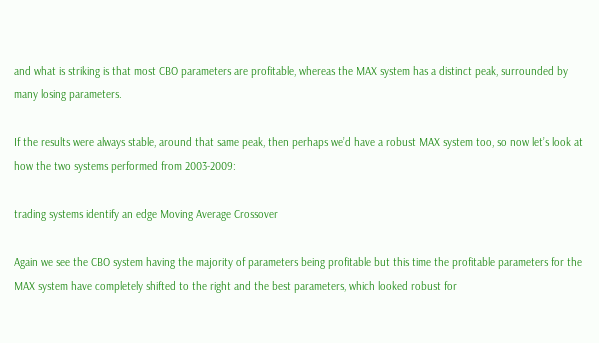and what is striking is that most CBO parameters are profitable, whereas the MAX system has a distinct peak, surrounded by many losing parameters.

If the results were always stable, around that same peak, then perhaps we’d have a robust MAX system too, so now let’s look at how the two systems performed from 2003-2009:

trading systems identify an edge Moving Average Crossover

Again we see the CBO system having the majority of parameters being profitable but this time the profitable parameters for the MAX system have completely shifted to the right and the best parameters, which looked robust for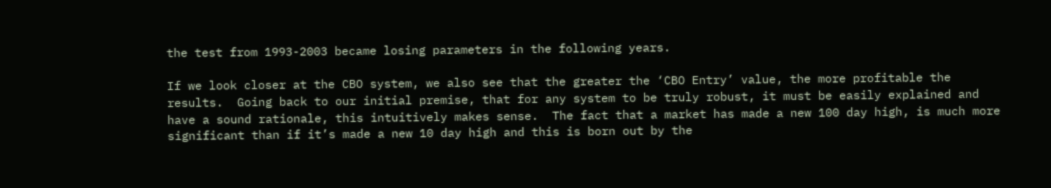the test from 1993-2003 became losing parameters in the following years.

If we look closer at the CBO system, we also see that the greater the ‘CBO Entry’ value, the more profitable the results.  Going back to our initial premise, that for any system to be truly robust, it must be easily explained and have a sound rationale, this intuitively makes sense.  The fact that a market has made a new 100 day high, is much more significant than if it’s made a new 10 day high and this is born out by the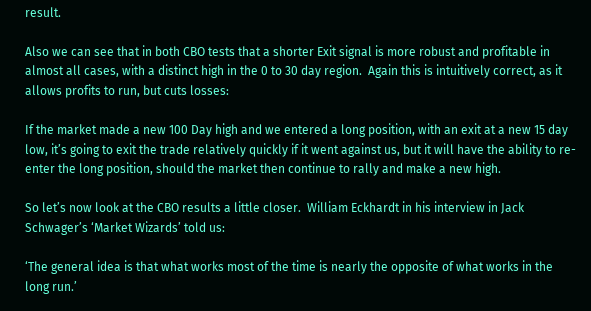result.

Also we can see that in both CBO tests that a shorter Exit signal is more robust and profitable in almost all cases, with a distinct high in the 0 to 30 day region.  Again this is intuitively correct, as it allows profits to run, but cuts losses:

If the market made a new 100 Day high and we entered a long position, with an exit at a new 15 day low, it’s going to exit the trade relatively quickly if it went against us, but it will have the ability to re-enter the long position, should the market then continue to rally and make a new high.

So let’s now look at the CBO results a little closer.  William Eckhardt in his interview in Jack Schwager’s ‘Market Wizards’ told us:

‘The general idea is that what works most of the time is nearly the opposite of what works in the long run.’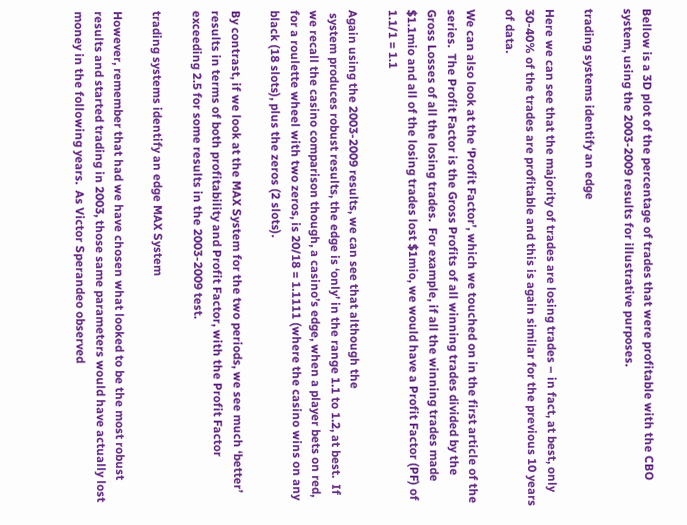Bellow is a 3D plot of the percentage of trades that were profitable with the CBO system, using the 2003-2009 results for illustrative purposes.

trading systems identify an edge

Here we can see that the majority of trades are losing trades – in fact, at best, only 30-40% of the trades are profitable and this is again similar for the previous 10 years of data.

We can also look at the ‘Profit Factor’, which we touched on in the first article of the series.  The Profit Factor is the Gross Profits of all winning trades divided by the Gross Losses of all the losing trades.  For example, if all the winning trades made $1.1mio and all of the losing trades lost $1mio, we would have a Profit Factor (PF) of 1.1/1 = 1.1

Again using the 2003-2009 results, we can see that although the
 system produces robust results, the edge is ‘only’ in the range 1.1 to 1.2, at best.  If we recall the casino comparison though, a casino’s edge, when a player bets on red, for a roulette wheel with two zeros, is 20/18 = 1.1111 (where the casino wins on any black (18 slots), plus the zeros (2 slots).

By contrast, if we look at the MAX System for the two periods, we see much ‘better’ results in terms of both profitability and Profit Factor, with the Profit Factor exceeding 2.5 for some results in the 2003-2009 test.

trading systems identify an edge MAX System

However, remember that had we have chosen what looked to be the most robust results and started trading in 2003, those same parameters would have actually lost money in the following years.  As Victor Sperandeo observed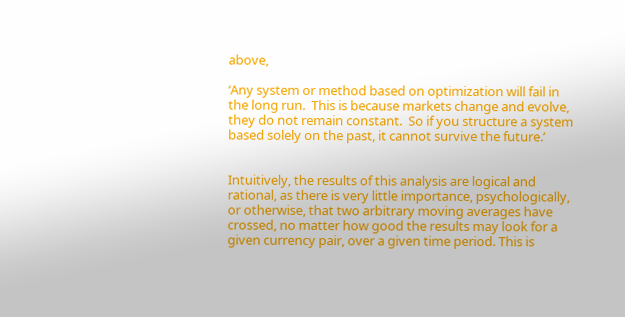above,

‘Any system or method based on optimization will fail in the long run.  This is because markets change and evolve, they do not remain constant.  So if you structure a system based solely on the past, it cannot survive the future.’


Intuitively, the results of this analysis are logical and rational, as there is very little importance, psychologically, or otherwise, that two arbitrary moving averages have crossed, no matter how good the results may look for a given currency pair, over a given time period. This is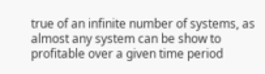true of an infinite number of systems, as almost any system can be show to profitable over a given time period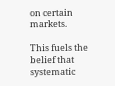on certain markets.

This fuels the belief that systematic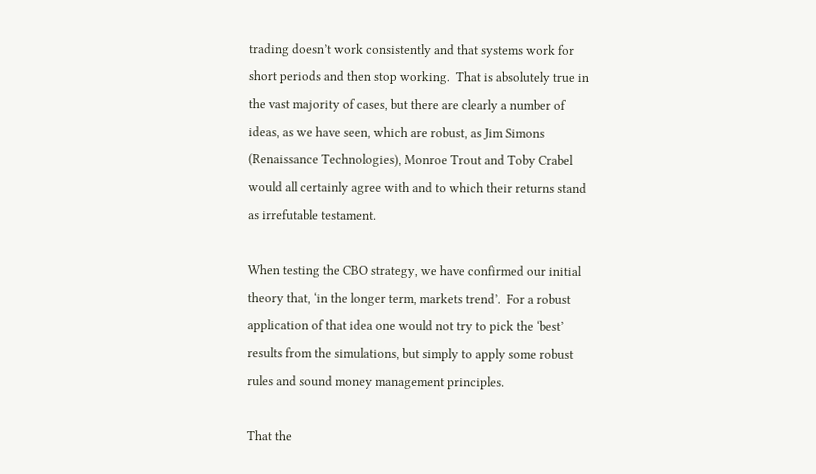trading doesn’t work consistently and that systems work for short periods and then stop working.  That is absolutely true in the vast majority of cases, but there are clearly a number of ideas, as we have seen, which are robust, as Jim Simons (Renaissance Technologies), Monroe Trout and Toby Crabel would all certainly agree with and to which their returns stand as irrefutable testament.

When testing the CBO strategy, we have confirmed our initial theory that, ‘in the longer term, markets trend’.  For a robust application of that idea one would not try to pick the ‘best’ results from the simulations, but simply to apply some robust rules and sound money management principles.

That the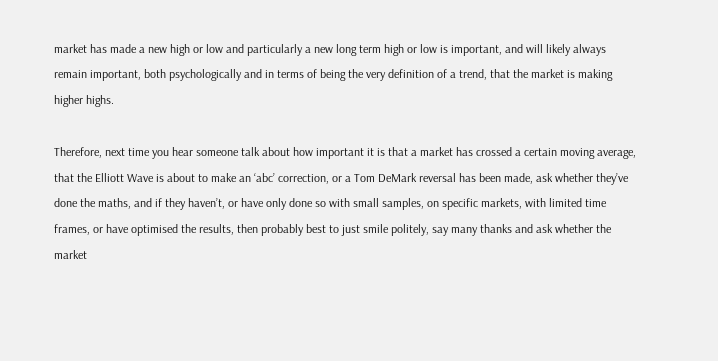market has made a new high or low and particularly a new long term high or low is important, and will likely always remain important, both psychologically and in terms of being the very definition of a trend, that the market is making higher highs.

Therefore, next time you hear someone talk about how important it is that a market has crossed a certain moving average, that the Elliott Wave is about to make an ‘abc’ correction, or a Tom DeMark reversal has been made, ask whether they’ve done the maths, and if they haven’t, or have only done so with small samples, on specific markets, with limited time frames, or have optimised the results, then probably best to just smile politely, say many thanks and ask whether the market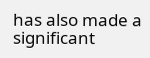has also made a significant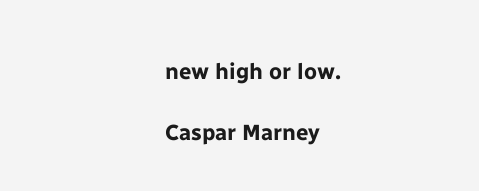new high or low.

Caspar Marney